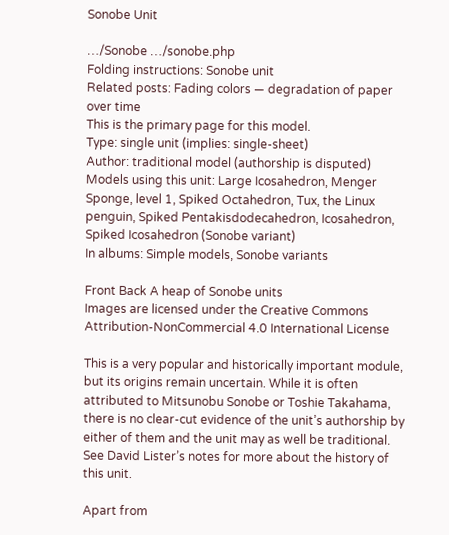Sonobe Unit

…/Sonobe …/sonobe.php
Folding instructions: Sonobe unit
Related posts: Fading colors — degradation of paper over time
This is the primary page for this model.
Type: single unit (implies: single-sheet)
Author: traditional model (authorship is disputed)
Models using this unit: Large Icosahedron, Menger Sponge, level 1, Spiked Octahedron, Tux, the Linux penguin, Spiked Pentakisdodecahedron, Icosahedron, Spiked Icosahedron (Sonobe variant)
In albums: Simple models, Sonobe variants

Front Back A heap of Sonobe units
Images are licensed under the Creative Commons Attribution-NonCommercial 4.0 International License

This is a very popular and historically important module, but its origins remain uncertain. While it is often attributed to Mitsunobu Sonobe or Toshie Takahama, there is no clear-cut evidence of the unit’s authorship by either of them and the unit may as well be traditional. See David Lister’s notes for more about the history of this unit.

Apart from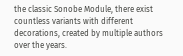the classic Sonobe Module, there exist countless variants with different decorations, created by multiple authors over the years.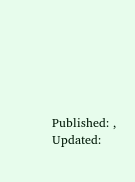Published: , Updated: